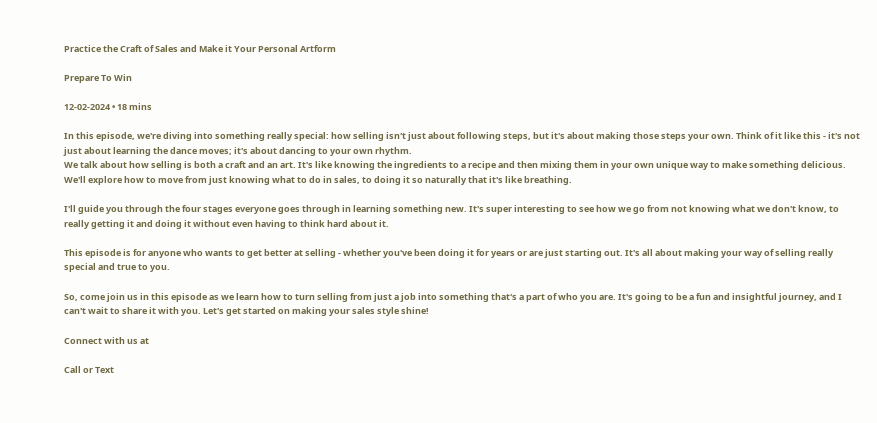Practice the Craft of Sales and Make it Your Personal Artform

Prepare To Win

12-02-2024 • 18 mins

In this episode, we're diving into something really special: how selling isn't just about following steps, but it's about making those steps your own. Think of it like this - it's not just about learning the dance moves; it's about dancing to your own rhythm.
We talk about how selling is both a craft and an art. It's like knowing the ingredients to a recipe and then mixing them in your own unique way to make something delicious. We'll explore how to move from just knowing what to do in sales, to doing it so naturally that it's like breathing.

I'll guide you through the four stages everyone goes through in learning something new. It's super interesting to see how we go from not knowing what we don't know, to really getting it and doing it without even having to think hard about it.

This episode is for anyone who wants to get better at selling - whether you've been doing it for years or are just starting out. It's all about making your way of selling really special and true to you.

So, come join us in this episode as we learn how to turn selling from just a job into something that's a part of who you are. It's going to be a fun and insightful journey, and I can't wait to share it with you. Let's get started on making your sales style shine!

Connect with us at

Call or Text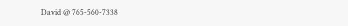David @ 765-560-7338